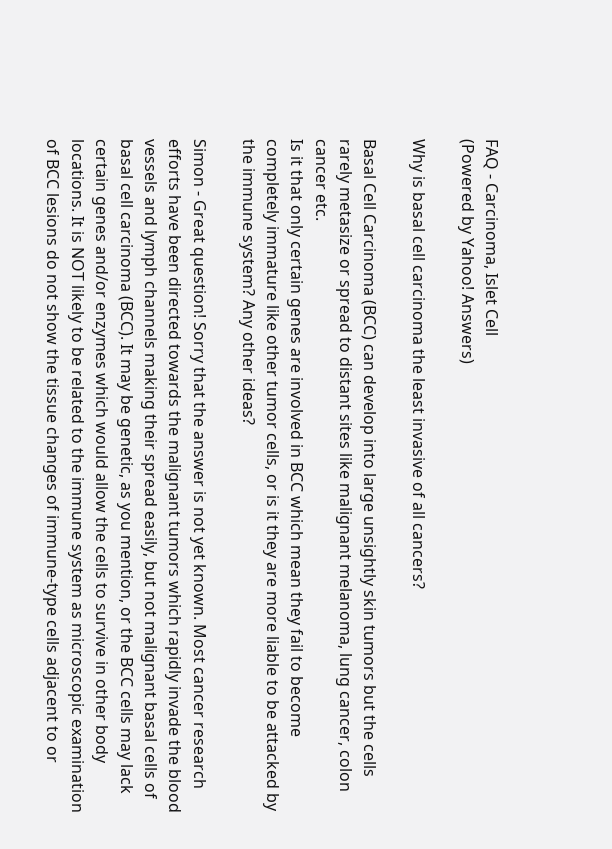FAQ - Carcinoma, Islet Cell
(Powered by Yahoo! Answers)

Why is basal cell carcinoma the least invasive of all cancers?

Basal Cell Carcinoma (BCC) can develop into large unsightly skin tumors but the cells rarely metasize or spread to distant sites like malignant melanoma, lung cancer, colon cancer etc.
Is it that only certain genes are involved in BCC which mean they fail to become completely immature like other tumor cells, or is it they are more liable to be attacked by the immune system? Any other ideas?

Simon - Great question! Sorry that the answer is not yet known. Most cancer research efforts have been directed towards the malignant tumors which rapidly invade the blood vessels and lymph channels making their spread easily, but not malignant basal cells of basal cell carcinoma (BCC). It may be genetic, as you mention, or the BCC cells may lack certain genes and/or enzymes which would allow the cells to survive in other body locations. It is NOT likely to be related to the immune system as microscopic examination of BCC lesions do not show the tissue changes of immune-type cells adjacent to or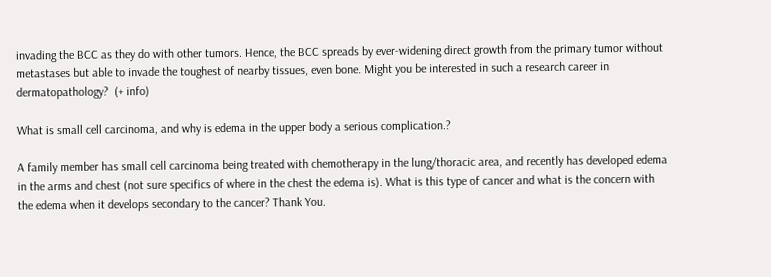invading the BCC as they do with other tumors. Hence, the BCC spreads by ever-widening direct growth from the primary tumor without metastases but able to invade the toughest of nearby tissues, even bone. Might you be interested in such a research career in dermatopathology?  (+ info)

What is small cell carcinoma, and why is edema in the upper body a serious complication.?

A family member has small cell carcinoma being treated with chemotherapy in the lung/thoracic area, and recently has developed edema in the arms and chest (not sure specifics of where in the chest the edema is). What is this type of cancer and what is the concern with the edema when it develops secondary to the cancer? Thank You.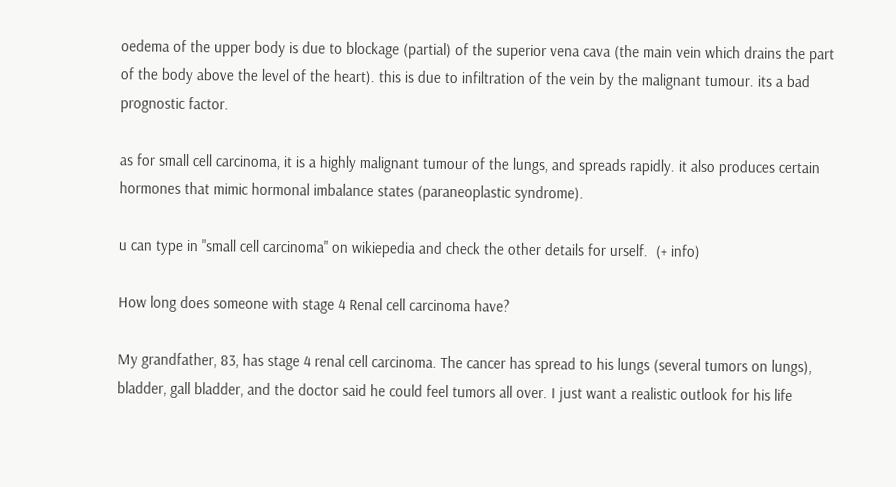oedema of the upper body is due to blockage (partial) of the superior vena cava (the main vein which drains the part of the body above the level of the heart). this is due to infiltration of the vein by the malignant tumour. its a bad prognostic factor.

as for small cell carcinoma, it is a highly malignant tumour of the lungs, and spreads rapidly. it also produces certain hormones that mimic hormonal imbalance states (paraneoplastic syndrome).

u can type in "small cell carcinoma" on wikiepedia and check the other details for urself.  (+ info)

How long does someone with stage 4 Renal cell carcinoma have?

My grandfather, 83, has stage 4 renal cell carcinoma. The cancer has spread to his lungs (several tumors on lungs), bladder, gall bladder, and the doctor said he could feel tumors all over. I just want a realistic outlook for his life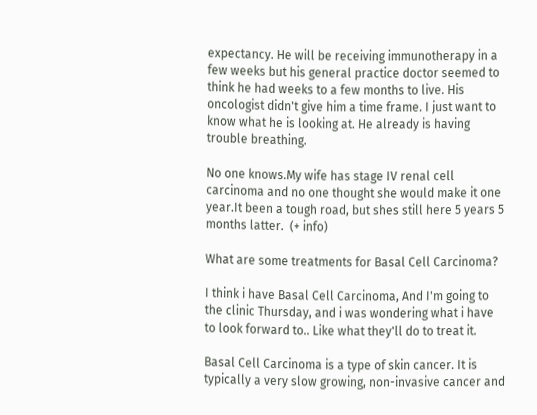expectancy. He will be receiving immunotherapy in a few weeks but his general practice doctor seemed to think he had weeks to a few months to live. His oncologist didn't give him a time frame. I just want to know what he is looking at. He already is having trouble breathing.

No one knows.My wife has stage IV renal cell carcinoma and no one thought she would make it one year.It been a tough road, but shes still here 5 years 5 months latter.  (+ info)

What are some treatments for Basal Cell Carcinoma?

I think i have Basal Cell Carcinoma, And I'm going to the clinic Thursday, and i was wondering what i have to look forward to.. Like what they'll do to treat it.

Basal Cell Carcinoma is a type of skin cancer. It is typically a very slow growing, non-invasive cancer and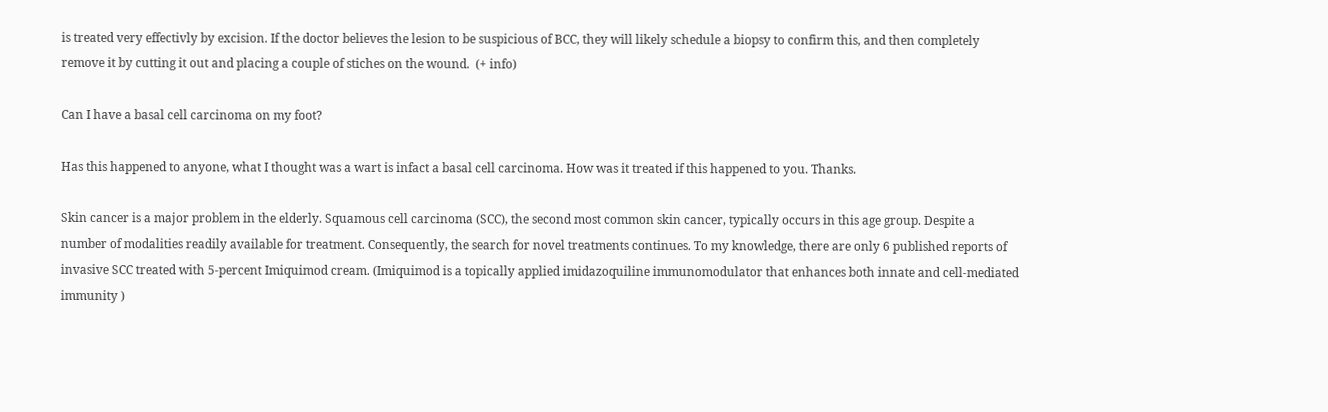is treated very effectivly by excision. If the doctor believes the lesion to be suspicious of BCC, they will likely schedule a biopsy to confirm this, and then completely remove it by cutting it out and placing a couple of stiches on the wound.  (+ info)

Can I have a basal cell carcinoma on my foot?

Has this happened to anyone, what I thought was a wart is infact a basal cell carcinoma. How was it treated if this happened to you. Thanks.

Skin cancer is a major problem in the elderly. Squamous cell carcinoma (SCC), the second most common skin cancer, typically occurs in this age group. Despite a number of modalities readily available for treatment. Consequently, the search for novel treatments continues. To my knowledge, there are only 6 published reports of invasive SCC treated with 5-percent Imiquimod cream. (Imiquimod is a topically applied imidazoquiline immunomodulator that enhances both innate and cell-mediated immunity )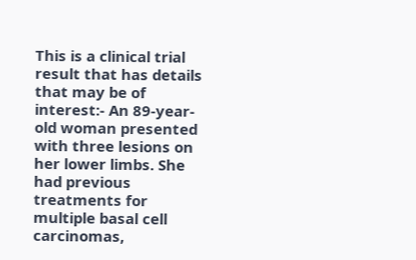This is a clinical trial result that has details that may be of interest:- An 89-year-old woman presented with three lesions on her lower limbs. She had previous treatments for multiple basal cell carcinomas,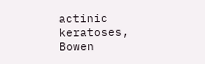actinic keratoses, Bowen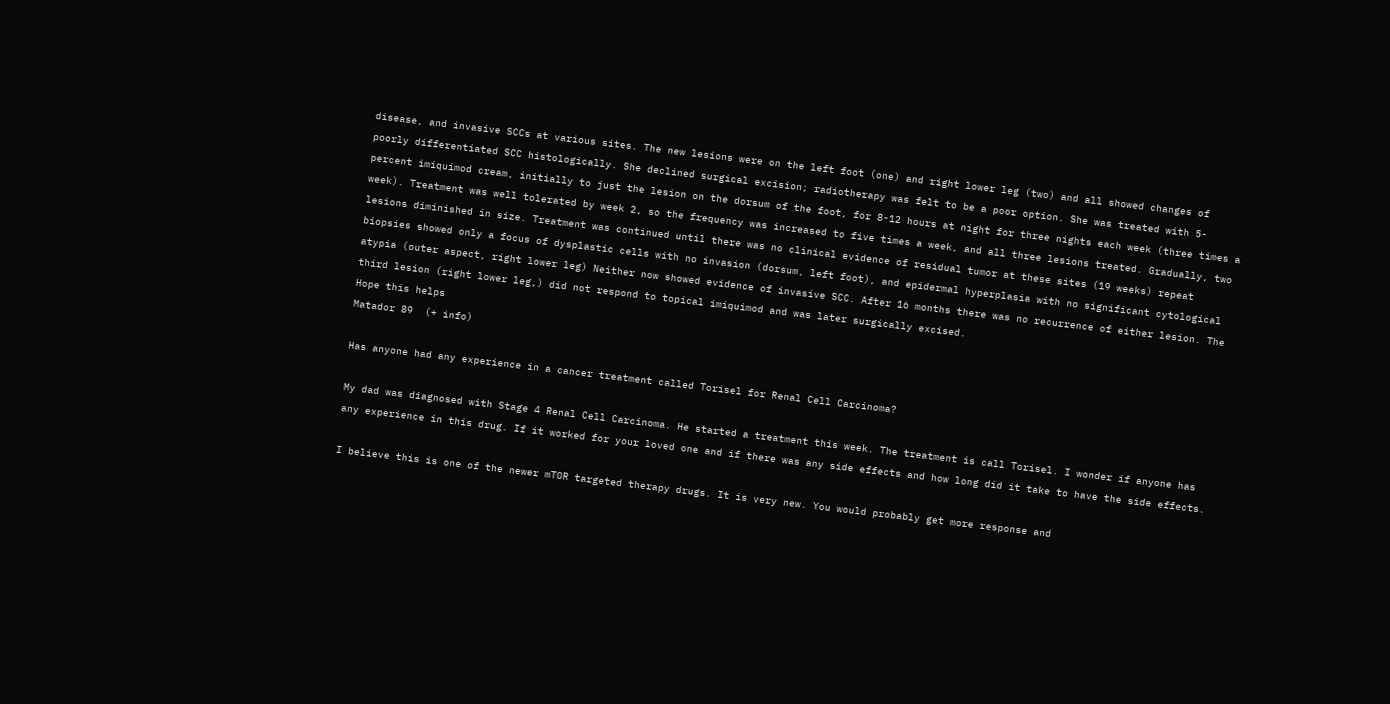disease, and invasive SCCs at various sites. The new lesions were on the left foot (one) and right lower leg (two) and all showed changes of poorly differentiated SCC histologically. She declined surgical excision; radiotherapy was felt to be a poor option. She was treated with 5-percent imiquimod cream, initially to just the lesion on the dorsum of the foot, for 8-12 hours at night for three nights each week (three times a week). Treatment was well tolerated by week 2, so the frequency was increased to five times a week, and all three lesions treated. Gradually, two lesions diminished in size. Treatment was continued until there was no clinical evidence of residual tumor at these sites (19 weeks) repeat biopsies showed only a focus of dysplastic cells with no invasion (dorsum, left foot), and epidermal hyperplasia with no significant cytological atypia (outer aspect, right lower leg) Neither now showed evidence of invasive SCC. After 16 months there was no recurrence of either lesion. The third lesion (right lower leg,) did not respond to topical imiquimod and was later surgically excised.
Hope this helps
Matador 89  (+ info)

Has anyone had any experience in a cancer treatment called Torisel for Renal Cell Carcinoma?

My dad was diagnosed with Stage 4 Renal Cell Carcinoma. He started a treatment this week. The treatment is call Torisel. I wonder if anyone has any experience in this drug. If it worked for your loved one and if there was any side effects and how long did it take to have the side effects.

I believe this is one of the newer mTOR targeted therapy drugs. It is very new. You would probably get more response and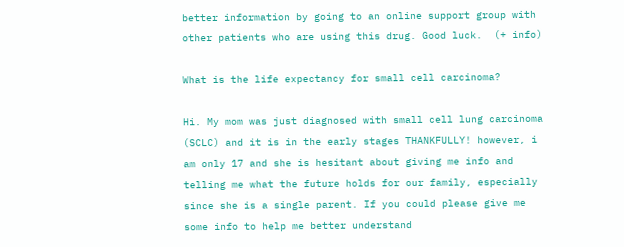better information by going to an online support group with other patients who are using this drug. Good luck.  (+ info)

What is the life expectancy for small cell carcinoma?

Hi. My mom was just diagnosed with small cell lung carcinoma (SCLC) and it is in the early stages THANKFULLY! however, i am only 17 and she is hesitant about giving me info and telling me what the future holds for our family, especially since she is a single parent. If you could please give me some info to help me better understand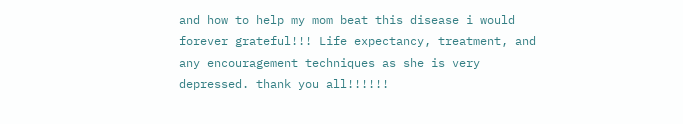and how to help my mom beat this disease i would forever grateful!!! Life expectancy, treatment, and any encouragement techniques as she is very depressed. thank you all!!!!!!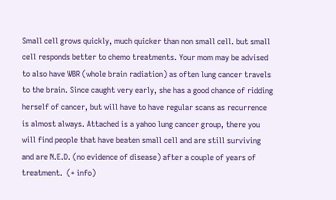Small cell grows quickly, much quicker than non small cell. but small cell responds better to chemo treatments. Your mom may be advised to also have WBR (whole brain radiation) as often lung cancer travels to the brain. Since caught very early, she has a good chance of ridding herself of cancer, but will have to have regular scans as recurrence is almost always. Attached is a yahoo lung cancer group, there you will find people that have beaten small cell and are still surviving and are N.E.D. (no evidence of disease) after a couple of years of treatment.  (+ info)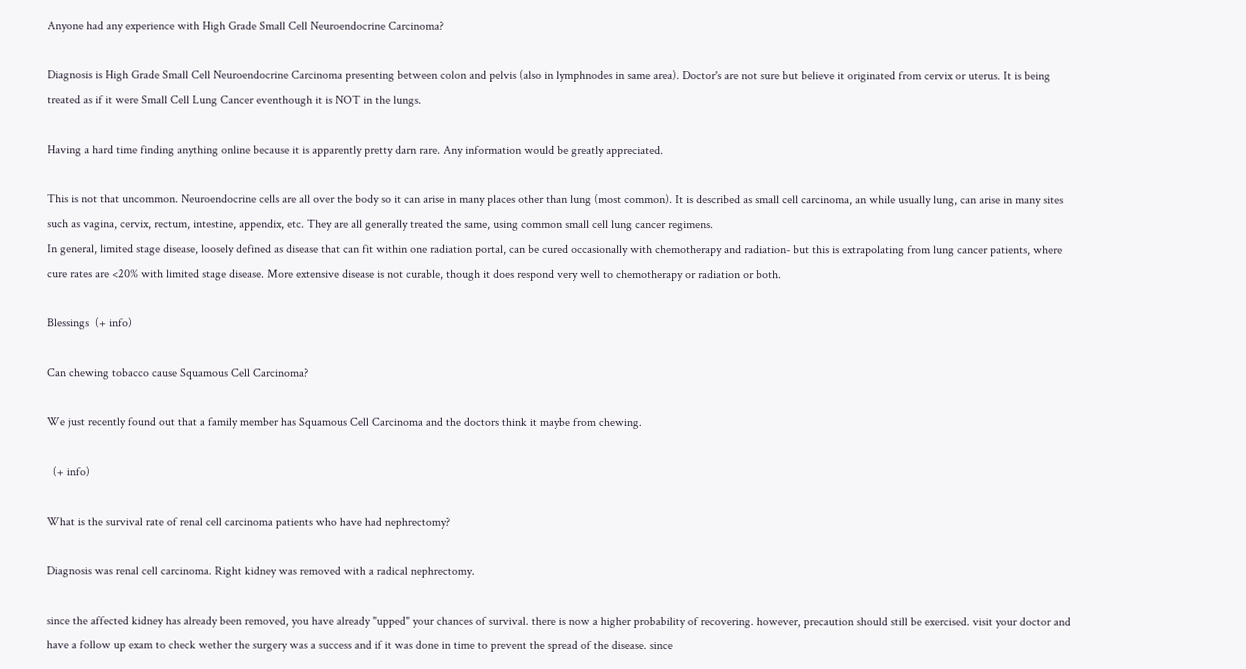Anyone had any experience with High Grade Small Cell Neuroendocrine Carcinoma?

Diagnosis is High Grade Small Cell Neuroendocrine Carcinoma presenting between colon and pelvis (also in lymphnodes in same area). Doctor's are not sure but believe it originated from cervix or uterus. It is being treated as if it were Small Cell Lung Cancer eventhough it is NOT in the lungs.

Having a hard time finding anything online because it is apparently pretty darn rare. Any information would be greatly appreciated.

This is not that uncommon. Neuroendocrine cells are all over the body so it can arise in many places other than lung (most common). It is described as small cell carcinoma, an while usually lung, can arise in many sites such as vagina, cervix, rectum, intestine, appendix, etc. They are all generally treated the same, using common small cell lung cancer regimens.
In general, limited stage disease, loosely defined as disease that can fit within one radiation portal, can be cured occasionally with chemotherapy and radiation- but this is extrapolating from lung cancer patients, where cure rates are <20% with limited stage disease. More extensive disease is not curable, though it does respond very well to chemotherapy or radiation or both.

Blessings  (+ info)

Can chewing tobacco cause Squamous Cell Carcinoma?

We just recently found out that a family member has Squamous Cell Carcinoma and the doctors think it maybe from chewing.

  (+ info)

What is the survival rate of renal cell carcinoma patients who have had nephrectomy?

Diagnosis was renal cell carcinoma. Right kidney was removed with a radical nephrectomy.

since the affected kidney has already been removed, you have already "upped" your chances of survival. there is now a higher probability of recovering. however, precaution should still be exercised. visit your doctor and have a follow up exam to check wether the surgery was a success and if it was done in time to prevent the spread of the disease. since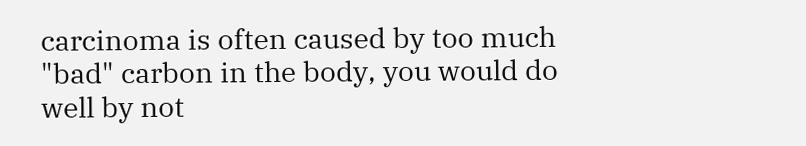carcinoma is often caused by too much "bad" carbon in the body, you would do well by not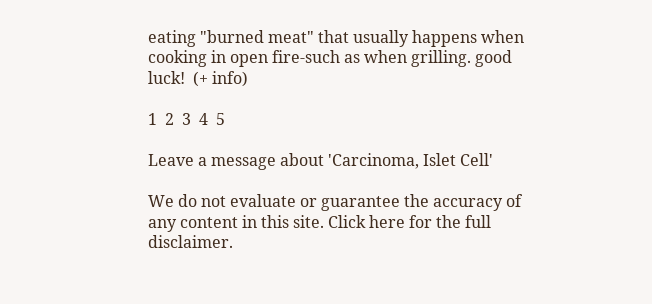eating "burned meat" that usually happens when cooking in open fire-such as when grilling. good luck!  (+ info)

1  2  3  4  5

Leave a message about 'Carcinoma, Islet Cell'

We do not evaluate or guarantee the accuracy of any content in this site. Click here for the full disclaimer.